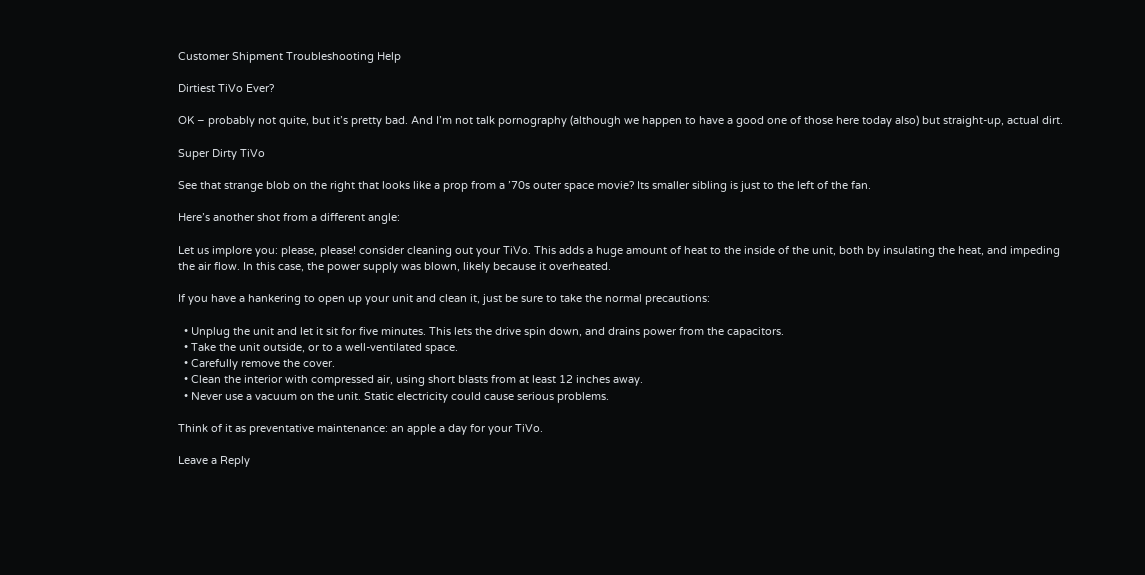Customer Shipment Troubleshooting Help

Dirtiest TiVo Ever?

OK – probably not quite, but it’s pretty bad. And I’m not talk pornography (although we happen to have a good one of those here today also) but straight-up, actual dirt.

Super Dirty TiVo

See that strange blob on the right that looks like a prop from a ’70s outer space movie? Its smaller sibling is just to the left of the fan.

Here’s another shot from a different angle:

Let us implore you: please, please! consider cleaning out your TiVo. This adds a huge amount of heat to the inside of the unit, both by insulating the heat, and impeding the air flow. In this case, the power supply was blown, likely because it overheated.

If you have a hankering to open up your unit and clean it, just be sure to take the normal precautions:

  • Unplug the unit and let it sit for five minutes. This lets the drive spin down, and drains power from the capacitors.
  • Take the unit outside, or to a well-ventilated space.
  • Carefully remove the cover.
  • Clean the interior with compressed air, using short blasts from at least 12 inches away.
  • Never use a vacuum on the unit. Static electricity could cause serious problems.

Think of it as preventative maintenance: an apple a day for your TiVo.

Leave a Reply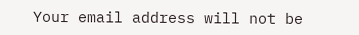Your email address will not be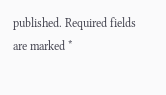published. Required fields are marked *